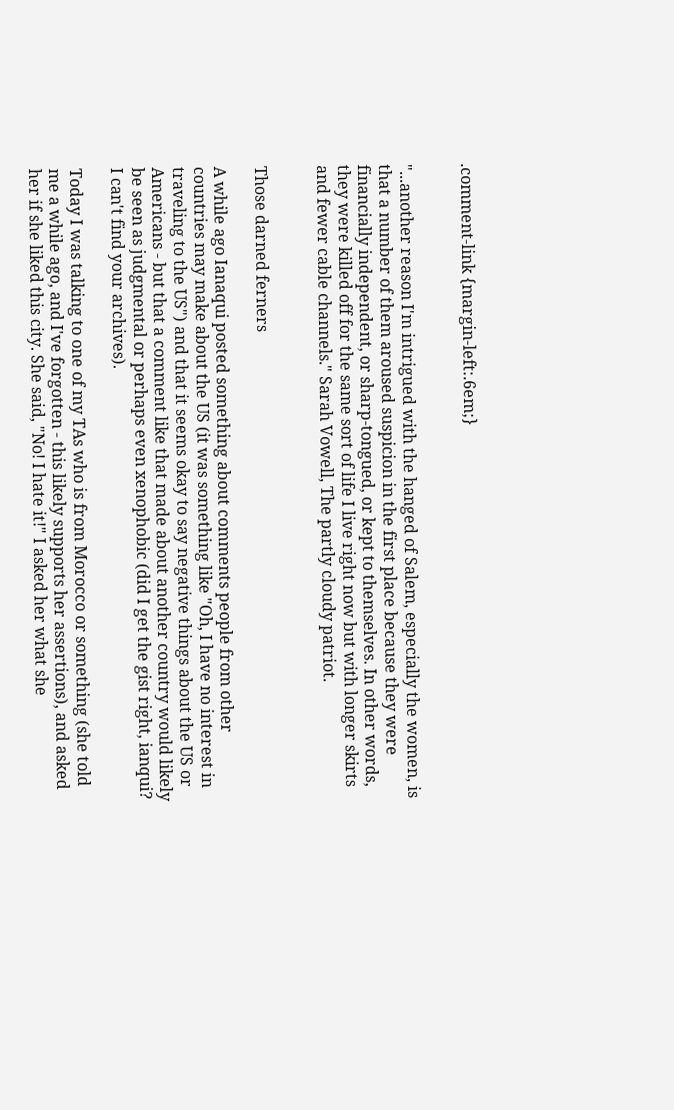.comment-link {margin-left:.6em;}


"...another reason I'm intrigued with the hanged of Salem, especially the women, is that a number of them aroused suspicion in the first place because they were financially independent, or sharp-tongued, or kept to themselves. In other words, they were killed off for the same sort of life I live right now but with longer skirts and fewer cable channels." Sarah Vowell, The partly cloudy patriot.


Those darned ferners

A while ago Ianaqui posted something about comments people from other countries may make about the US (it was something like "Oh, I have no interest in traveling to the US") and that it seems okay to say negative things about the US or Americans - but that a comment like that made about another country would likely be seen as judgmental or perhaps even xenophobic (did I get the gist right, ianqui? I can't find your archives).

Today I was talking to one of my TAs who is from Morocco or something (she told me a while ago, and I've forgotten - this likely supports her assertions), and asked her if she liked this city. She said, "No! I hate it!" I asked her what she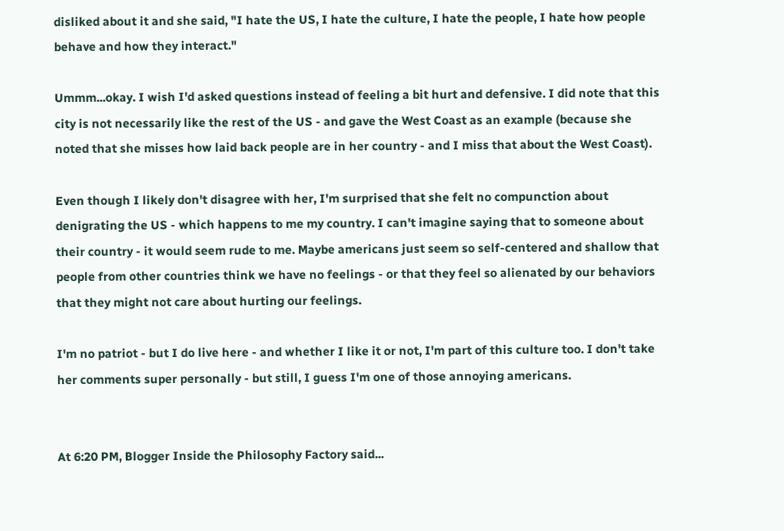disliked about it and she said, "I hate the US, I hate the culture, I hate the people, I hate how people behave and how they interact."

Ummm...okay. I wish I'd asked questions instead of feeling a bit hurt and defensive. I did note that this city is not necessarily like the rest of the US - and gave the West Coast as an example (because she noted that she misses how laid back people are in her country - and I miss that about the West Coast).

Even though I likely don't disagree with her, I'm surprised that she felt no compunction about denigrating the US - which happens to me my country. I can't imagine saying that to someone about their country - it would seem rude to me. Maybe americans just seem so self-centered and shallow that people from other countries think we have no feelings - or that they feel so alienated by our behaviors that they might not care about hurting our feelings.

I'm no patriot - but I do live here - and whether I like it or not, I'm part of this culture too. I don't take her comments super personally - but still, I guess I'm one of those annoying americans.


At 6:20 PM, Blogger Inside the Philosophy Factory said...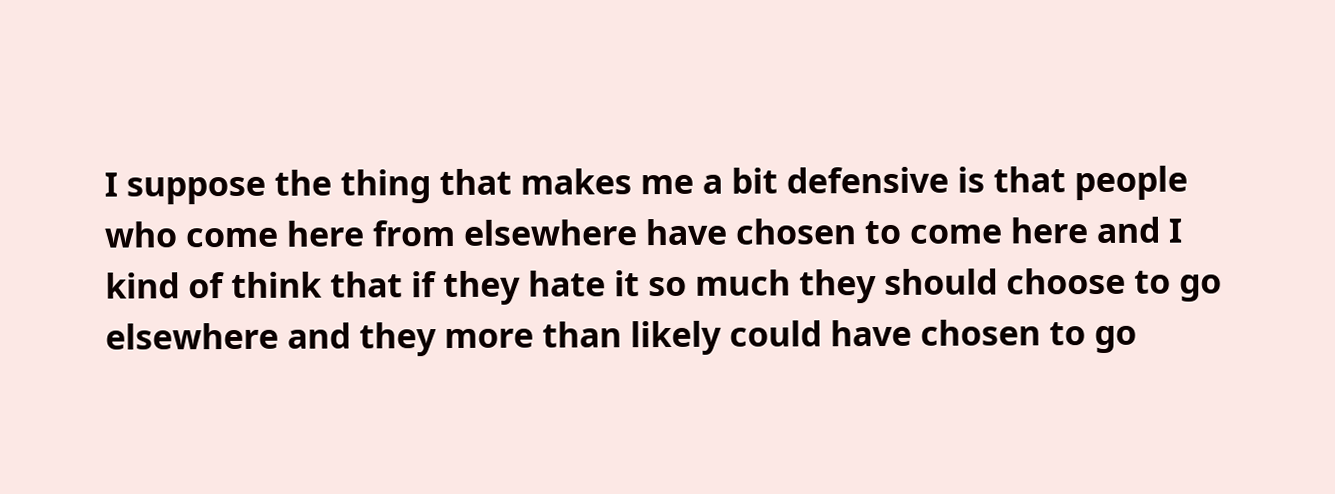I suppose the thing that makes me a bit defensive is that people who come here from elsewhere have chosen to come here and I kind of think that if they hate it so much they should choose to go elsewhere and they more than likely could have chosen to go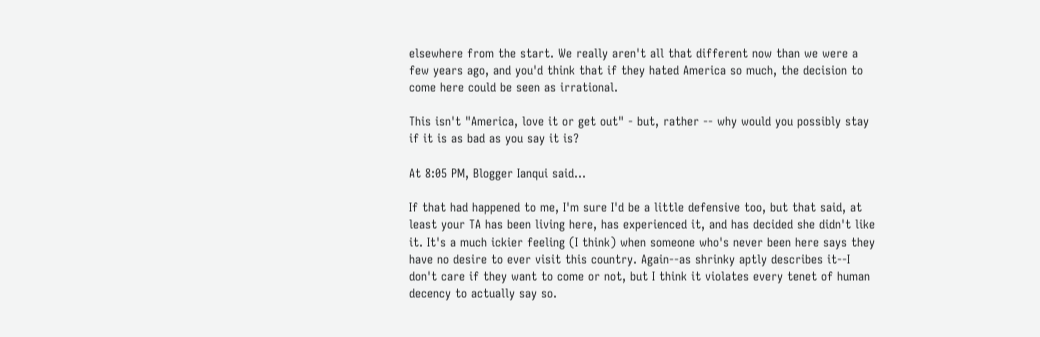elsewhere from the start. We really aren't all that different now than we were a few years ago, and you'd think that if they hated America so much, the decision to come here could be seen as irrational.

This isn't "America, love it or get out" - but, rather -- why would you possibly stay if it is as bad as you say it is?

At 8:05 PM, Blogger Ianqui said...

If that had happened to me, I'm sure I'd be a little defensive too, but that said, at least your TA has been living here, has experienced it, and has decided she didn't like it. It's a much ickier feeling (I think) when someone who's never been here says they have no desire to ever visit this country. Again--as shrinky aptly describes it--I don't care if they want to come or not, but I think it violates every tenet of human decency to actually say so.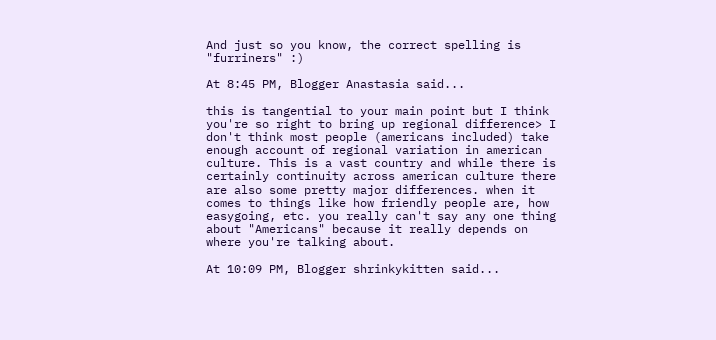And just so you know, the correct spelling is "furriners" :)

At 8:45 PM, Blogger Anastasia said...

this is tangential to your main point but I think you're so right to bring up regional difference> I don't think most people (americans included) take enough account of regional variation in american culture. This is a vast country and while there is certainly continuity across american culture there are also some pretty major differences. when it comes to things like how friendly people are, how easygoing, etc. you really can't say any one thing about "Americans" because it really depends on where you're talking about.

At 10:09 PM, Blogger shrinkykitten said...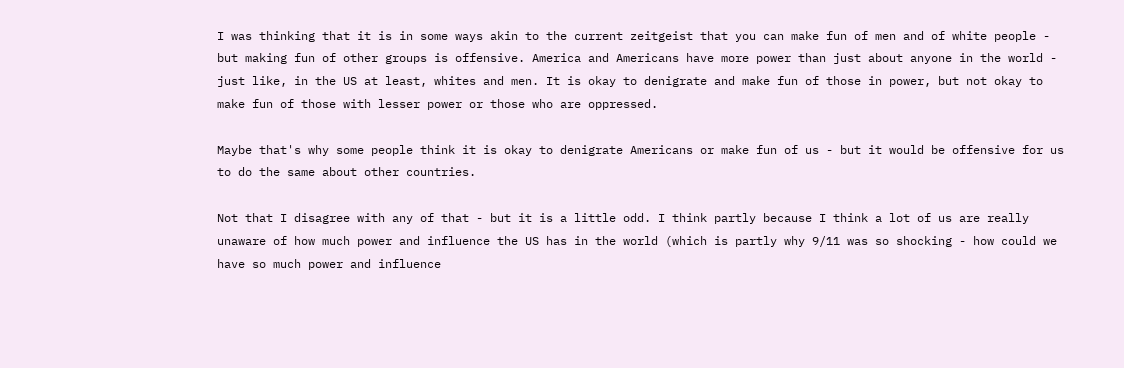I was thinking that it is in some ways akin to the current zeitgeist that you can make fun of men and of white people - but making fun of other groups is offensive. America and Americans have more power than just about anyone in the world - just like, in the US at least, whites and men. It is okay to denigrate and make fun of those in power, but not okay to make fun of those with lesser power or those who are oppressed.

Maybe that's why some people think it is okay to denigrate Americans or make fun of us - but it would be offensive for us to do the same about other countries.

Not that I disagree with any of that - but it is a little odd. I think partly because I think a lot of us are really unaware of how much power and influence the US has in the world (which is partly why 9/11 was so shocking - how could we have so much power and influence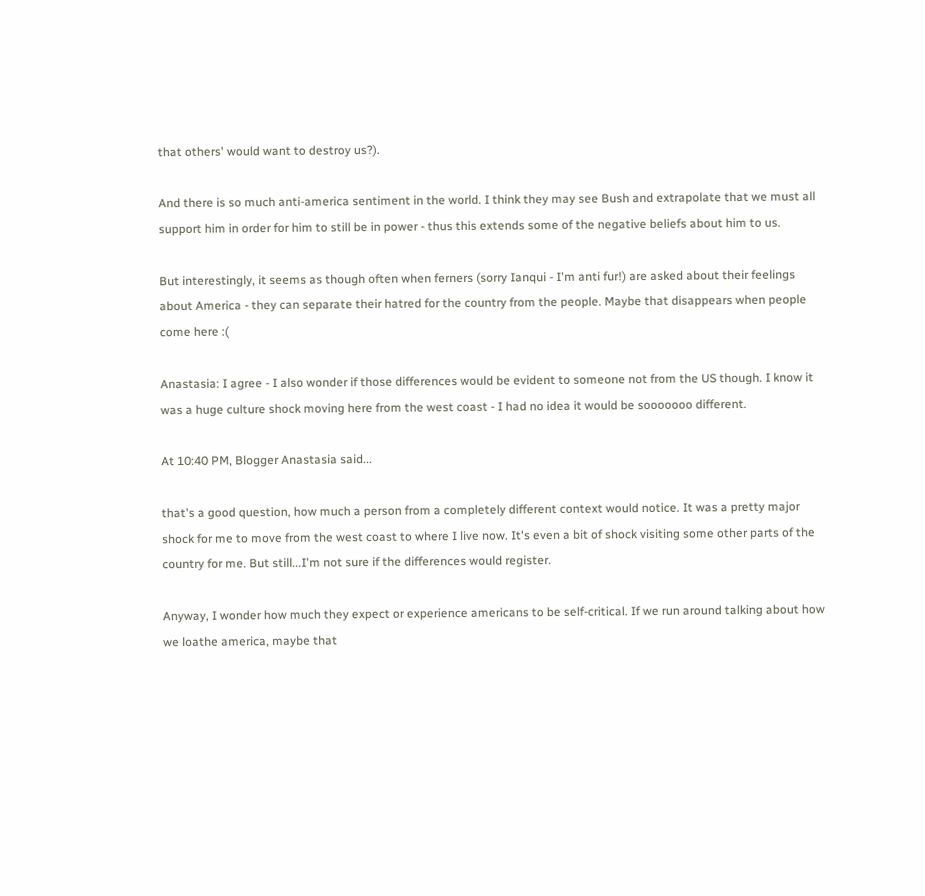that others' would want to destroy us?).

And there is so much anti-america sentiment in the world. I think they may see Bush and extrapolate that we must all support him in order for him to still be in power - thus this extends some of the negative beliefs about him to us.

But interestingly, it seems as though often when ferners (sorry Ianqui - I'm anti fur!) are asked about their feelings about America - they can separate their hatred for the country from the people. Maybe that disappears when people come here :(

Anastasia: I agree - I also wonder if those differences would be evident to someone not from the US though. I know it was a huge culture shock moving here from the west coast - I had no idea it would be sooooooo different.

At 10:40 PM, Blogger Anastasia said...

that's a good question, how much a person from a completely different context would notice. It was a pretty major shock for me to move from the west coast to where I live now. It's even a bit of shock visiting some other parts of the country for me. But still...I'm not sure if the differences would register.

Anyway, I wonder how much they expect or experience americans to be self-critical. If we run around talking about how we loathe america, maybe that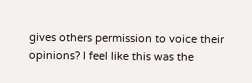gives others permission to voice their opinions? I feel like this was the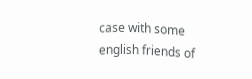case with some english friends of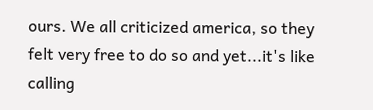ours. We all criticized america, so they felt very free to do so and yet...it's like calling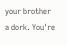your brother a dork. You're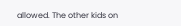allowed. The other kids on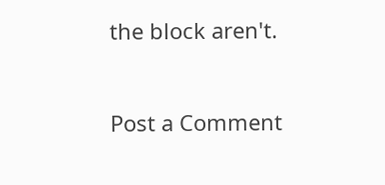the block aren't.


Post a Comment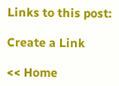Links to this post:

Create a Link

<< Home